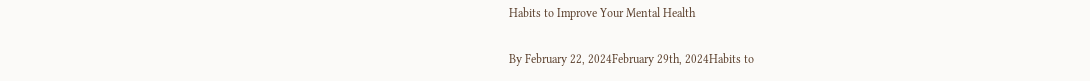Habits to Improve Your Mental Health

By February 22, 2024February 29th, 2024Habits to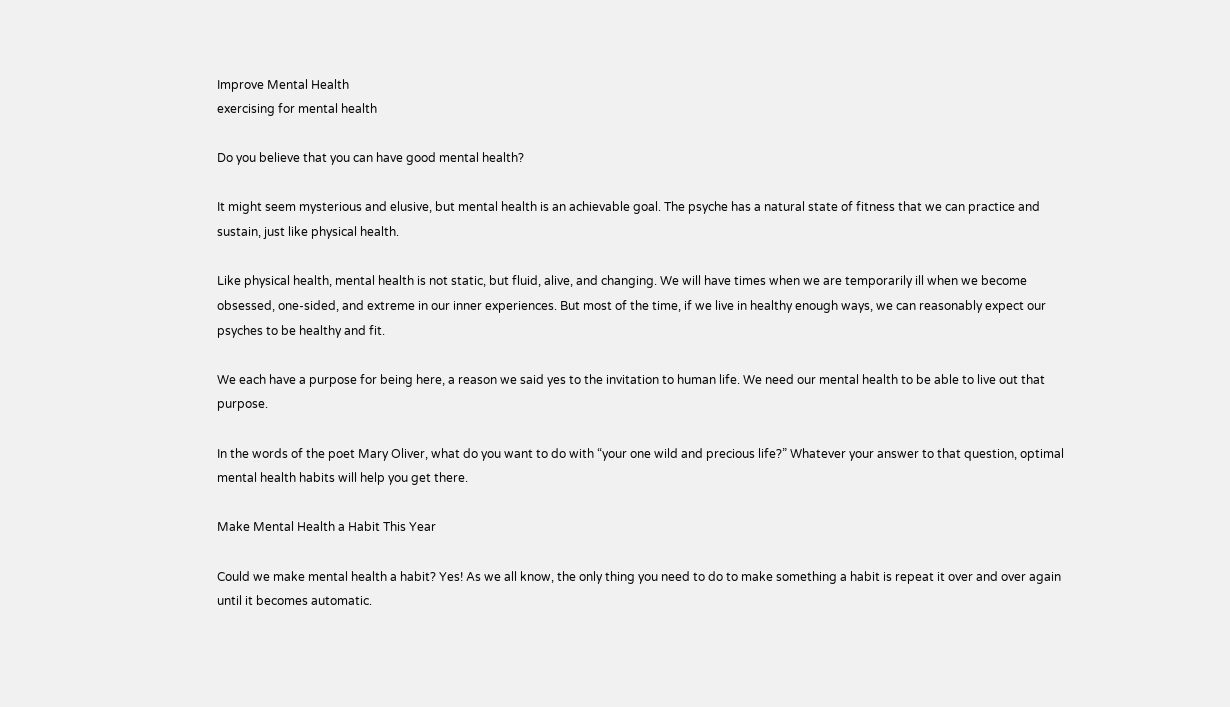Improve Mental Health
exercising for mental health

Do you believe that you can have good mental health?

It might seem mysterious and elusive, but mental health is an achievable goal. The psyche has a natural state of fitness that we can practice and sustain, just like physical health.

Like physical health, mental health is not static, but fluid, alive, and changing. We will have times when we are temporarily ill when we become obsessed, one-sided, and extreme in our inner experiences. But most of the time, if we live in healthy enough ways, we can reasonably expect our psyches to be healthy and fit.

We each have a purpose for being here, a reason we said yes to the invitation to human life. We need our mental health to be able to live out that purpose.

In the words of the poet Mary Oliver, what do you want to do with “your one wild and precious life?” Whatever your answer to that question, optimal mental health habits will help you get there.

Make Mental Health a Habit This Year

Could we make mental health a habit? Yes! As we all know, the only thing you need to do to make something a habit is repeat it over and over again until it becomes automatic.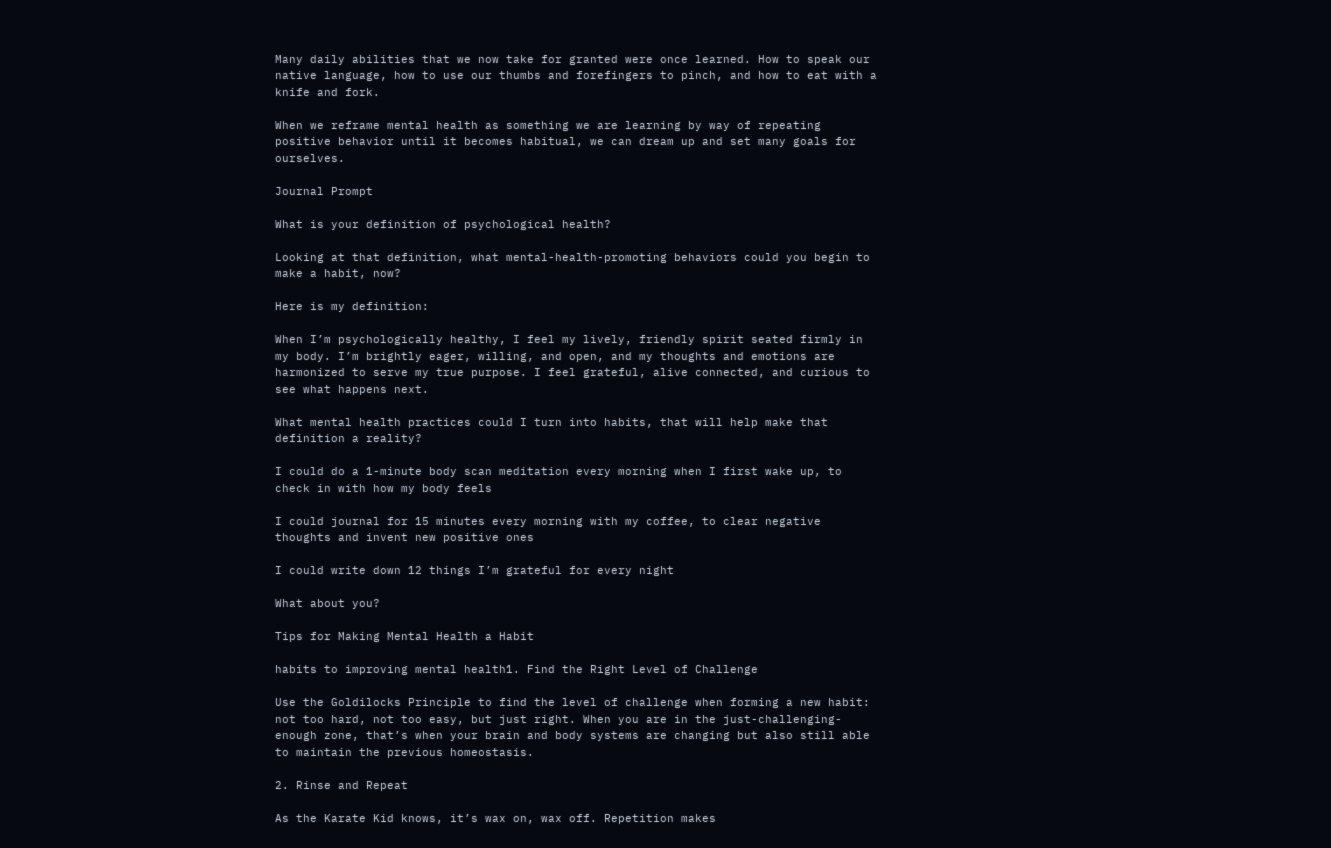Many daily abilities that we now take for granted were once learned. How to speak our native language, how to use our thumbs and forefingers to pinch, and how to eat with a knife and fork.

When we reframe mental health as something we are learning by way of repeating positive behavior until it becomes habitual, we can dream up and set many goals for ourselves.

Journal Prompt

What is your definition of psychological health?

Looking at that definition, what mental-health-promoting behaviors could you begin to make a habit, now?

Here is my definition:

When I’m psychologically healthy, I feel my lively, friendly spirit seated firmly in my body. I’m brightly eager, willing, and open, and my thoughts and emotions are harmonized to serve my true purpose. I feel grateful, alive connected, and curious to see what happens next.

What mental health practices could I turn into habits, that will help make that definition a reality?

I could do a 1-minute body scan meditation every morning when I first wake up, to check in with how my body feels

I could journal for 15 minutes every morning with my coffee, to clear negative thoughts and invent new positive ones

I could write down 12 things I’m grateful for every night

What about you?

Tips for Making Mental Health a Habit

habits to improving mental health1. Find the Right Level of Challenge

Use the Goldilocks Principle to find the level of challenge when forming a new habit: not too hard, not too easy, but just right. When you are in the just-challenging-enough zone, that’s when your brain and body systems are changing but also still able to maintain the previous homeostasis.

2. Rinse and Repeat

As the Karate Kid knows, it’s wax on, wax off. Repetition makes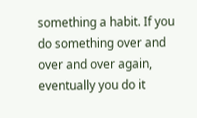something a habit. If you do something over and over and over again, eventually you do it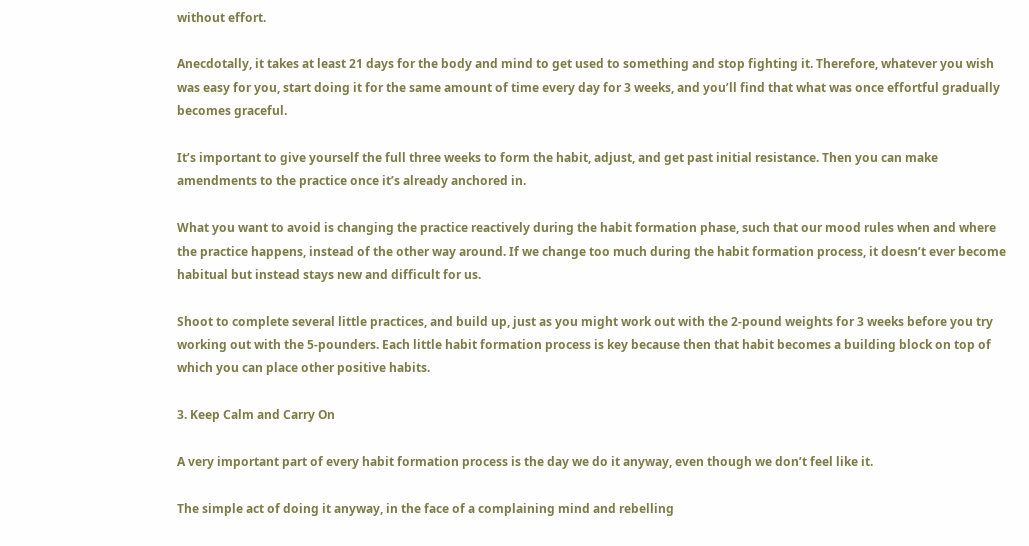without effort.

Anecdotally, it takes at least 21 days for the body and mind to get used to something and stop fighting it. Therefore, whatever you wish was easy for you, start doing it for the same amount of time every day for 3 weeks, and you’ll find that what was once effortful gradually becomes graceful.

It’s important to give yourself the full three weeks to form the habit, adjust, and get past initial resistance. Then you can make amendments to the practice once it’s already anchored in.

What you want to avoid is changing the practice reactively during the habit formation phase, such that our mood rules when and where the practice happens, instead of the other way around. If we change too much during the habit formation process, it doesn’t ever become habitual but instead stays new and difficult for us.

Shoot to complete several little practices, and build up, just as you might work out with the 2-pound weights for 3 weeks before you try working out with the 5-pounders. Each little habit formation process is key because then that habit becomes a building block on top of which you can place other positive habits.

3. Keep Calm and Carry On

A very important part of every habit formation process is the day we do it anyway, even though we don’t feel like it.

The simple act of doing it anyway, in the face of a complaining mind and rebelling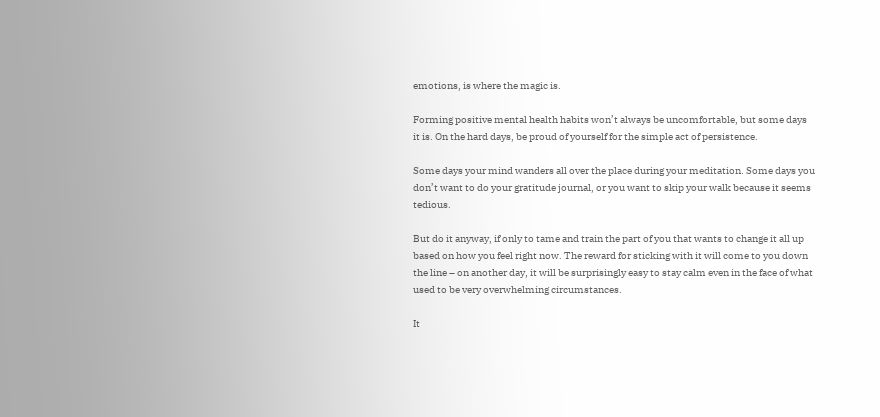emotions, is where the magic is.

Forming positive mental health habits won’t always be uncomfortable, but some days it is. On the hard days, be proud of yourself for the simple act of persistence.

Some days your mind wanders all over the place during your meditation. Some days you don’t want to do your gratitude journal, or you want to skip your walk because it seems tedious.

But do it anyway, if only to tame and train the part of you that wants to change it all up based on how you feel right now. The reward for sticking with it will come to you down the line – on another day, it will be surprisingly easy to stay calm even in the face of what used to be very overwhelming circumstances.

It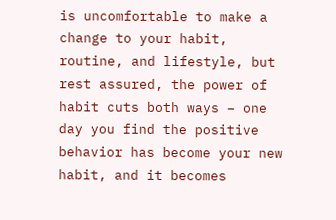is uncomfortable to make a change to your habit, routine, and lifestyle, but rest assured, the power of habit cuts both ways – one day you find the positive behavior has become your new habit, and it becomes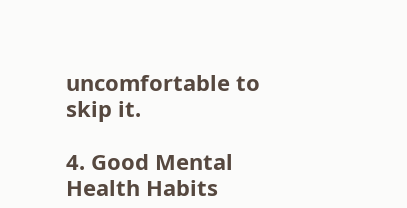uncomfortable to skip it.

4. Good Mental Health Habits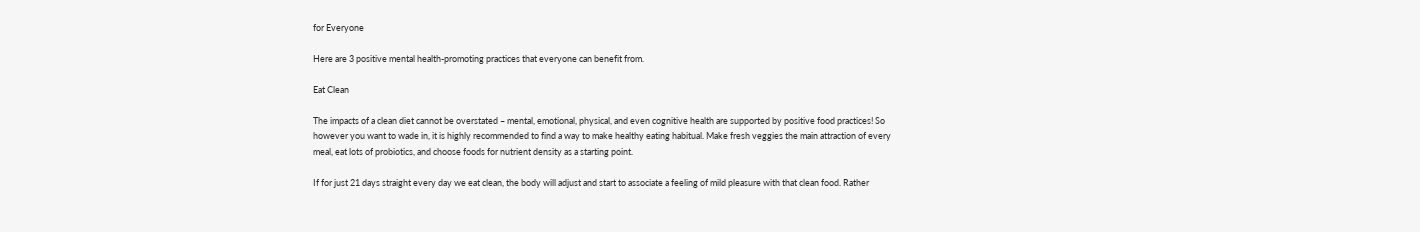for Everyone

Here are 3 positive mental health-promoting practices that everyone can benefit from.

Eat Clean

The impacts of a clean diet cannot be overstated – mental, emotional, physical, and even cognitive health are supported by positive food practices! So however you want to wade in, it is highly recommended to find a way to make healthy eating habitual. Make fresh veggies the main attraction of every meal, eat lots of probiotics, and choose foods for nutrient density as a starting point.

If for just 21 days straight every day we eat clean, the body will adjust and start to associate a feeling of mild pleasure with that clean food. Rather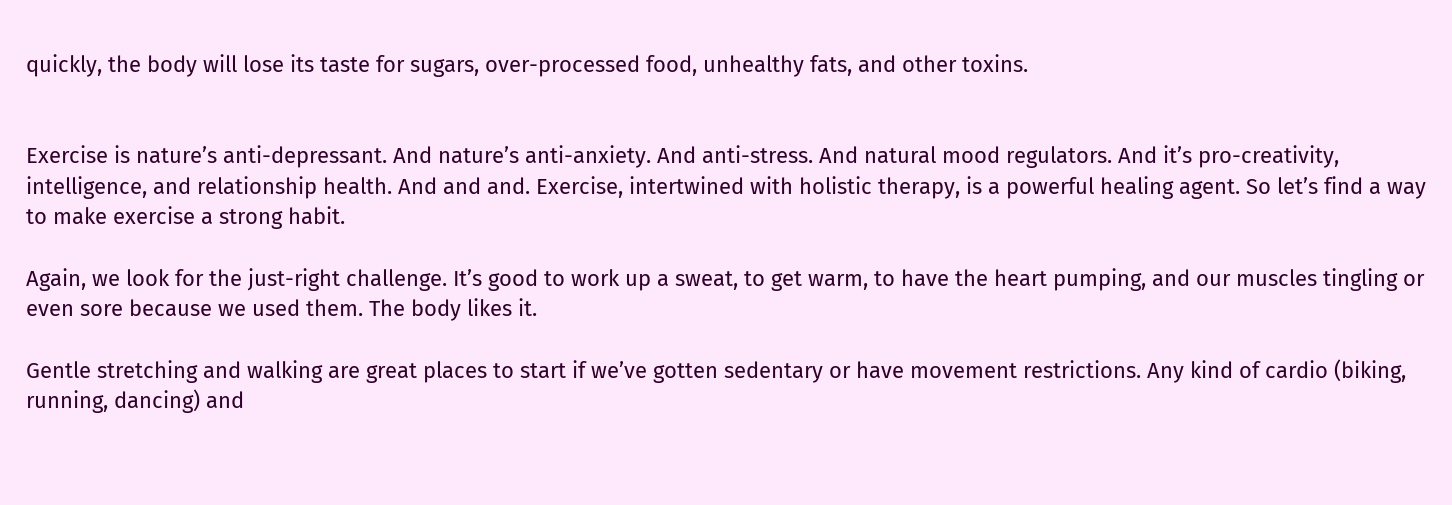quickly, the body will lose its taste for sugars, over-processed food, unhealthy fats, and other toxins.


Exercise is nature’s anti-depressant. And nature’s anti-anxiety. And anti-stress. And natural mood regulators. And it’s pro-creativity, intelligence, and relationship health. And and and. Exercise, intertwined with holistic therapy, is a powerful healing agent. So let’s find a way to make exercise a strong habit.

Again, we look for the just-right challenge. It’s good to work up a sweat, to get warm, to have the heart pumping, and our muscles tingling or even sore because we used them. The body likes it.

Gentle stretching and walking are great places to start if we’ve gotten sedentary or have movement restrictions. Any kind of cardio (biking, running, dancing) and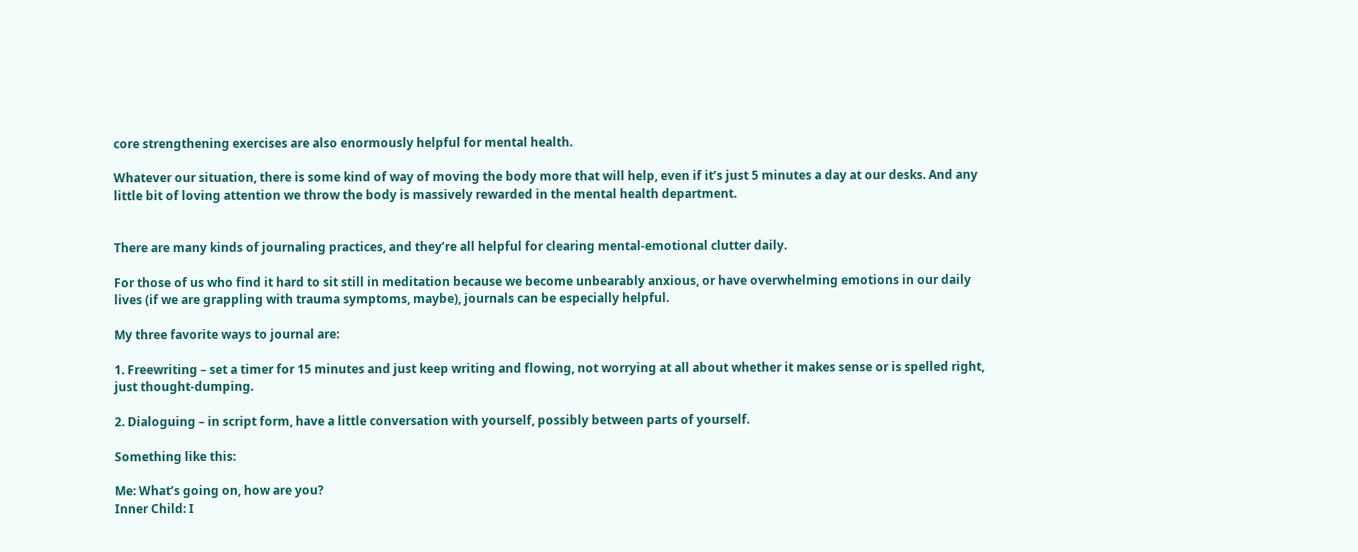core strengthening exercises are also enormously helpful for mental health.

Whatever our situation, there is some kind of way of moving the body more that will help, even if it’s just 5 minutes a day at our desks. And any little bit of loving attention we throw the body is massively rewarded in the mental health department.


There are many kinds of journaling practices, and they’re all helpful for clearing mental-emotional clutter daily.

For those of us who find it hard to sit still in meditation because we become unbearably anxious, or have overwhelming emotions in our daily lives (if we are grappling with trauma symptoms, maybe), journals can be especially helpful.

My three favorite ways to journal are:

1. Freewriting – set a timer for 15 minutes and just keep writing and flowing, not worrying at all about whether it makes sense or is spelled right, just thought-dumping.

2. Dialoguing – in script form, have a little conversation with yourself, possibly between parts of yourself.

Something like this:

Me: What’s going on, how are you?
Inner Child: I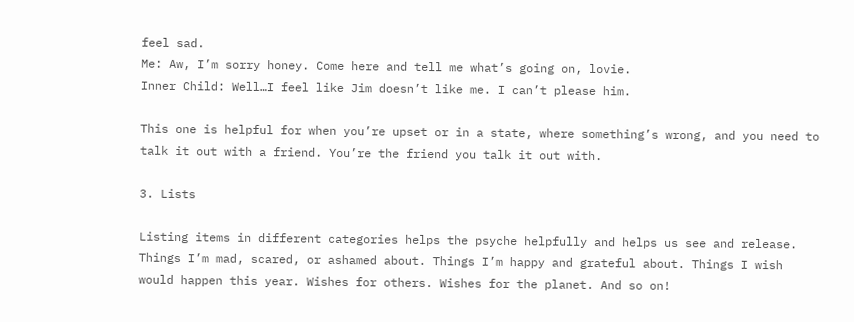feel sad.
Me: Aw, I’m sorry honey. Come here and tell me what’s going on, lovie.
Inner Child: Well…I feel like Jim doesn’t like me. I can’t please him.

This one is helpful for when you’re upset or in a state, where something’s wrong, and you need to talk it out with a friend. You’re the friend you talk it out with.

3. Lists

Listing items in different categories helps the psyche helpfully and helps us see and release. Things I’m mad, scared, or ashamed about. Things I’m happy and grateful about. Things I wish would happen this year. Wishes for others. Wishes for the planet. And so on!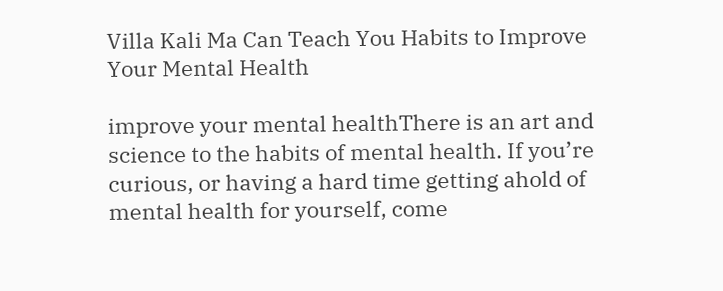Villa Kali Ma Can Teach You Habits to Improve Your Mental Health

improve your mental healthThere is an art and science to the habits of mental health. If you’re curious, or having a hard time getting ahold of mental health for yourself, come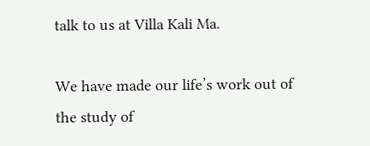talk to us at Villa Kali Ma.

We have made our life’s work out of the study of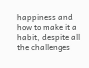happiness and how to make it a habit, despite all the challenges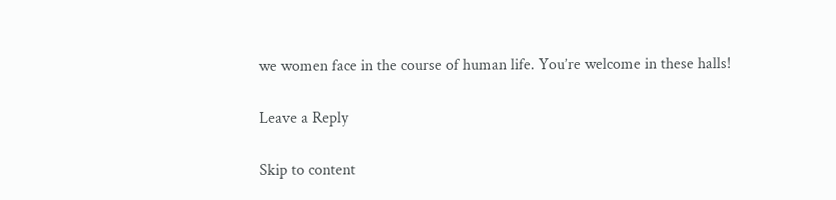we women face in the course of human life. You’re welcome in these halls!

Leave a Reply

Skip to content